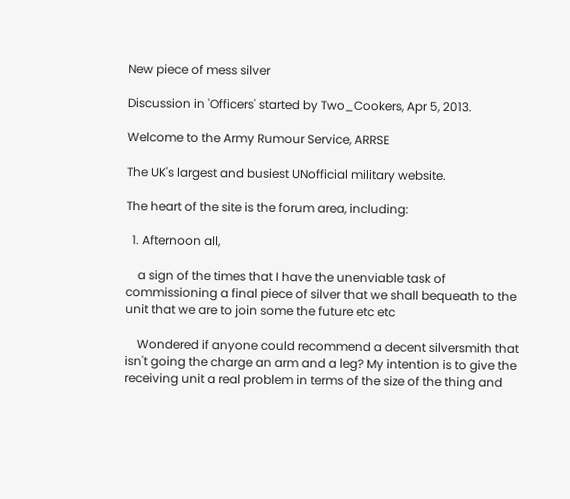New piece of mess silver

Discussion in 'Officers' started by Two_Cookers, Apr 5, 2013.

Welcome to the Army Rumour Service, ARRSE

The UK's largest and busiest UNofficial military website.

The heart of the site is the forum area, including:

  1. Afternoon all,

    a sign of the times that I have the unenviable task of commissioning a final piece of silver that we shall bequeath to the unit that we are to join some the future etc etc

    Wondered if anyone could recommend a decent silversmith that isn't going the charge an arm and a leg? My intention is to give the receiving unit a real problem in terms of the size of the thing and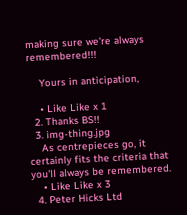making sure we're always remembered!!!

    Yours in anticipation,

    • Like Like x 1
  2. Thanks BS!!
  3. img-thing.jpg
    As centrepieces go, it certainly fits the criteria that you'll always be remembered.
    • Like Like x 3
  4. Peter Hicks Ltd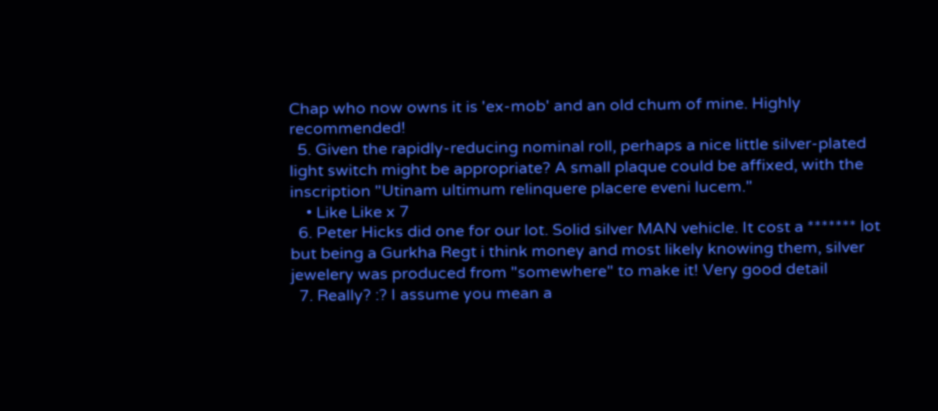Chap who now owns it is 'ex-mob' and an old chum of mine. Highly recommended!
  5. Given the rapidly-reducing nominal roll, perhaps a nice little silver-plated light switch might be appropriate? A small plaque could be affixed, with the inscription "Utinam ultimum relinquere placere eveni lucem."
    • Like Like x 7
  6. Peter Hicks did one for our lot. Solid silver MAN vehicle. It cost a ******* lot but being a Gurkha Regt i think money and most likely knowing them, silver jewelery was produced from "somewhere" to make it! Very good detail
  7. Really? :? I assume you mean a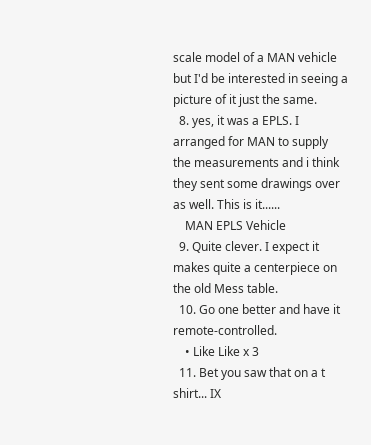scale model of a MAN vehicle but I'd be interested in seeing a picture of it just the same.
  8. yes, it was a EPLS. I arranged for MAN to supply the measurements and i think they sent some drawings over as well. This is it......
    MAN EPLS Vehicle
  9. Quite clever. I expect it makes quite a centerpiece on the old Mess table.
  10. Go one better and have it remote-controlled.
    • Like Like x 3
  11. Bet you saw that on a t shirt... IX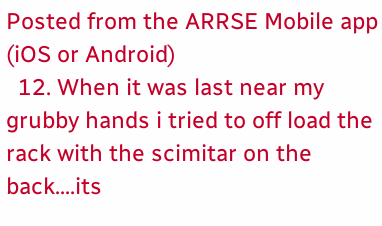Posted from the ARRSE Mobile app (iOS or Android)
  12. When it was last near my grubby hands i tried to off load the rack with the scimitar on the back....its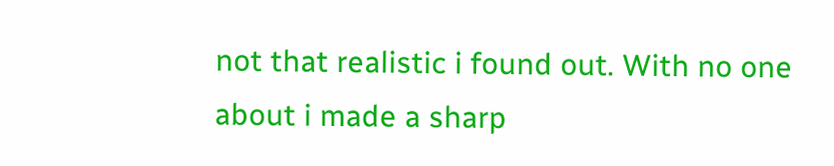not that realistic i found out. With no one about i made a sharp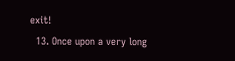exit!
  13. Once upon a very long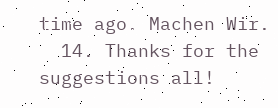time ago. Machen Wir.
  14. Thanks for the suggestions all!